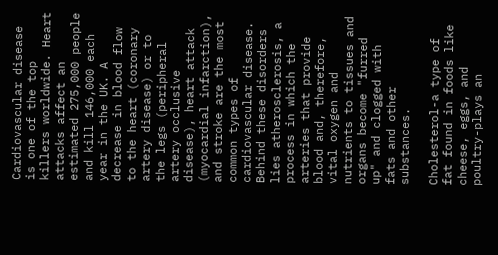Cardiovascular disease is one of the top killers worldwide. Heart attacks affect an estimated 275,000 people and kill 146,000 each year in the UK. A decrease in blood flow to the heart (coronary artery disease) or to the legs (peripheral artery occlusive disease), heart attack (myocardial infarction), and stroke are the most common types of cardiovascular disease. Behind these disorders lies atherosclerosis, a process in which the arteries that provide blood and, therefore, vital oxygen and nutrients to tissues and organs become "furred up" and clogged with fats and other substances.

Cholesterol-a type of fat found in foods like cheese, eggs, and poultry-plays an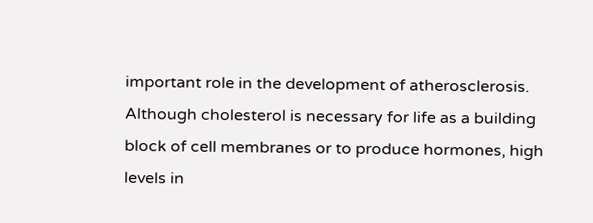important role in the development of atherosclerosis. Although cholesterol is necessary for life as a building block of cell membranes or to produce hormones, high levels in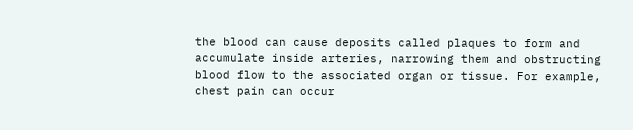the blood can cause deposits called plaques to form and accumulate inside arteries, narrowing them and obstructing blood flow to the associated organ or tissue. For example, chest pain can occur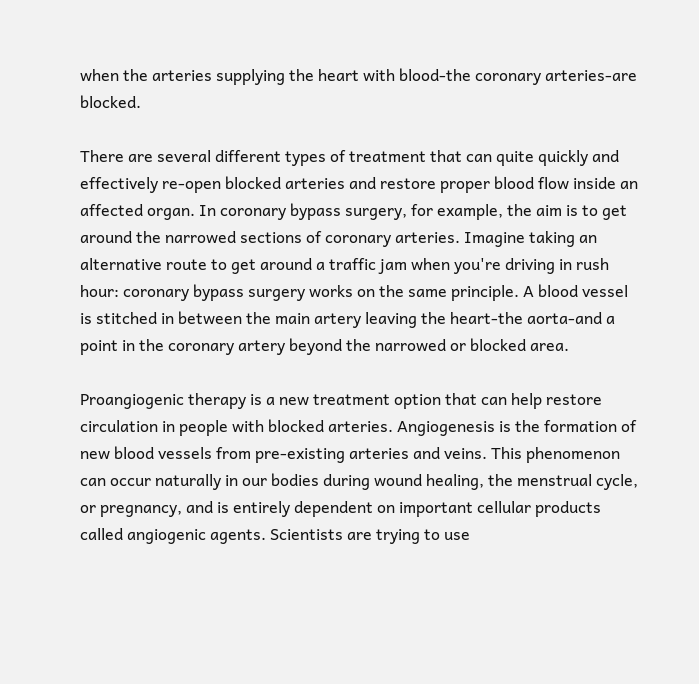when the arteries supplying the heart with blood-the coronary arteries-are blocked.

There are several different types of treatment that can quite quickly and effectively re-open blocked arteries and restore proper blood flow inside an affected organ. In coronary bypass surgery, for example, the aim is to get around the narrowed sections of coronary arteries. Imagine taking an alternative route to get around a traffic jam when you're driving in rush hour: coronary bypass surgery works on the same principle. A blood vessel is stitched in between the main artery leaving the heart-the aorta-and a point in the coronary artery beyond the narrowed or blocked area.

Proangiogenic therapy is a new treatment option that can help restore circulation in people with blocked arteries. Angiogenesis is the formation of new blood vessels from pre-existing arteries and veins. This phenomenon can occur naturally in our bodies during wound healing, the menstrual cycle, or pregnancy, and is entirely dependent on important cellular products called angiogenic agents. Scientists are trying to use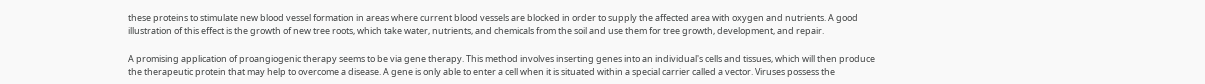these proteins to stimulate new blood vessel formation in areas where current blood vessels are blocked in order to supply the affected area with oxygen and nutrients. A good illustration of this effect is the growth of new tree roots, which take water, nutrients, and chemicals from the soil and use them for tree growth, development, and repair.

A promising application of proangiogenic therapy seems to be via gene therapy. This method involves inserting genes into an individual's cells and tissues, which will then produce the therapeutic protein that may help to overcome a disease. A gene is only able to enter a cell when it is situated within a special carrier called a vector. Viruses possess the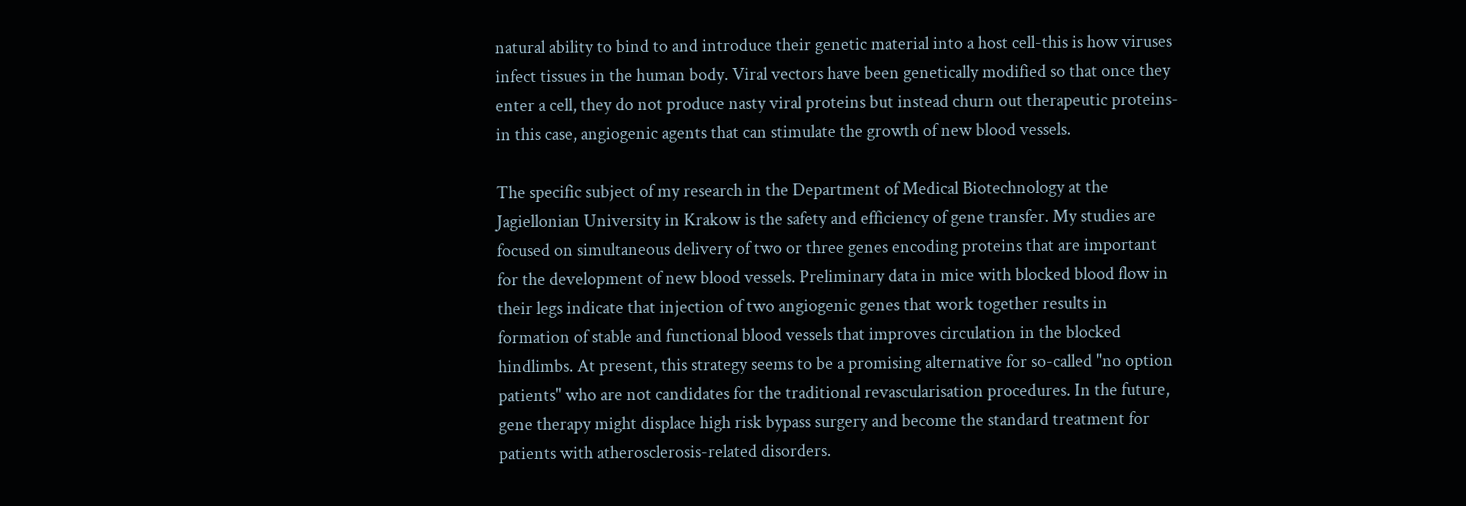natural ability to bind to and introduce their genetic material into a host cell-this is how viruses infect tissues in the human body. Viral vectors have been genetically modified so that once they enter a cell, they do not produce nasty viral proteins but instead churn out therapeutic proteins-in this case, angiogenic agents that can stimulate the growth of new blood vessels.

The specific subject of my research in the Department of Medical Biotechnology at the Jagiellonian University in Krakow is the safety and efficiency of gene transfer. My studies are focused on simultaneous delivery of two or three genes encoding proteins that are important for the development of new blood vessels. Preliminary data in mice with blocked blood flow in their legs indicate that injection of two angiogenic genes that work together results in formation of stable and functional blood vessels that improves circulation in the blocked hindlimbs. At present, this strategy seems to be a promising alternative for so-called "no option patients" who are not candidates for the traditional revascularisation procedures. In the future, gene therapy might displace high risk bypass surgery and become the standard treatment for patients with atherosclerosis-related disorders.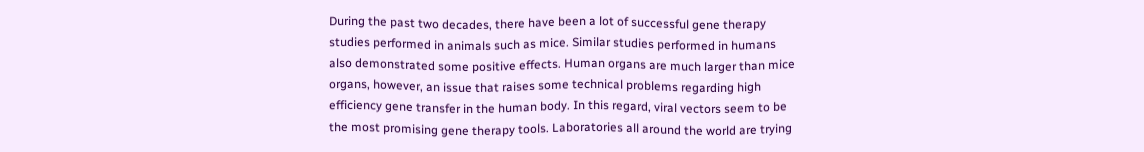During the past two decades, there have been a lot of successful gene therapy studies performed in animals such as mice. Similar studies performed in humans also demonstrated some positive effects. Human organs are much larger than mice organs, however, an issue that raises some technical problems regarding high efficiency gene transfer in the human body. In this regard, viral vectors seem to be the most promising gene therapy tools. Laboratories all around the world are trying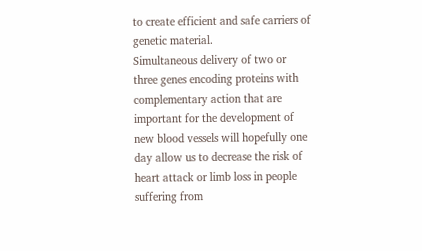to create efficient and safe carriers of genetic material.
Simultaneous delivery of two or three genes encoding proteins with complementary action that are important for the development of new blood vessels will hopefully one day allow us to decrease the risk of heart attack or limb loss in people suffering from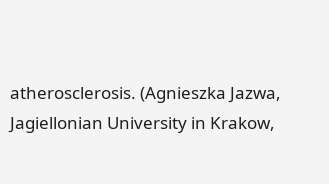atherosclerosis. (Agnieszka Jazwa, Jagiellonian University in Krakow,